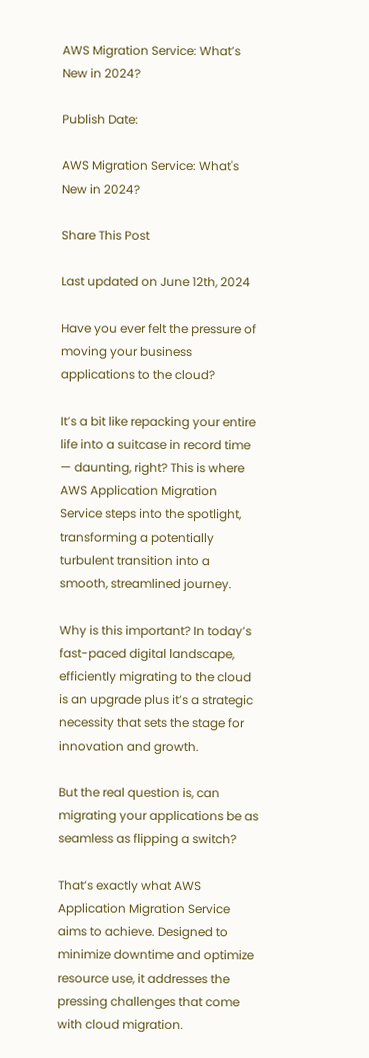AWS Migration Service: What’s New in 2024?

Publish Date:

AWS Migration Service: What's New in 2024?

Share This Post

Last updated on June 12th, 2024

Have you ever felt the pressure of moving your business applications to the cloud?

It’s a bit like repacking your entire life into a suitcase in record time — daunting, right? This is where AWS Application Migration Service steps into the spotlight, transforming a potentially turbulent transition into a smooth, streamlined journey.

Why is this important? In today’s fast-paced digital landscape, efficiently migrating to the cloud is an upgrade plus it’s a strategic necessity that sets the stage for innovation and growth.

But the real question is, can migrating your applications be as seamless as flipping a switch?

That’s exactly what AWS Application Migration Service aims to achieve. Designed to minimize downtime and optimize resource use, it addresses the pressing challenges that come with cloud migration.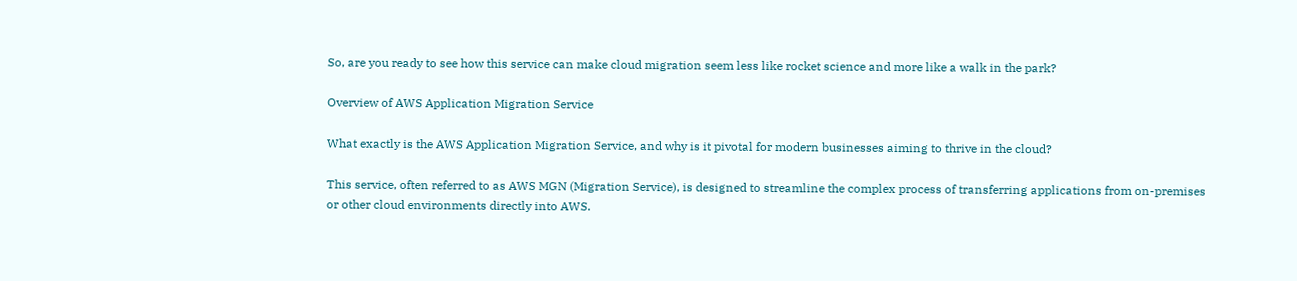So, are you ready to see how this service can make cloud migration seem less like rocket science and more like a walk in the park?

Overview of AWS Application Migration Service

What exactly is the AWS Application Migration Service, and why is it pivotal for modern businesses aiming to thrive in the cloud?

This service, often referred to as AWS MGN (Migration Service), is designed to streamline the complex process of transferring applications from on-premises or other cloud environments directly into AWS.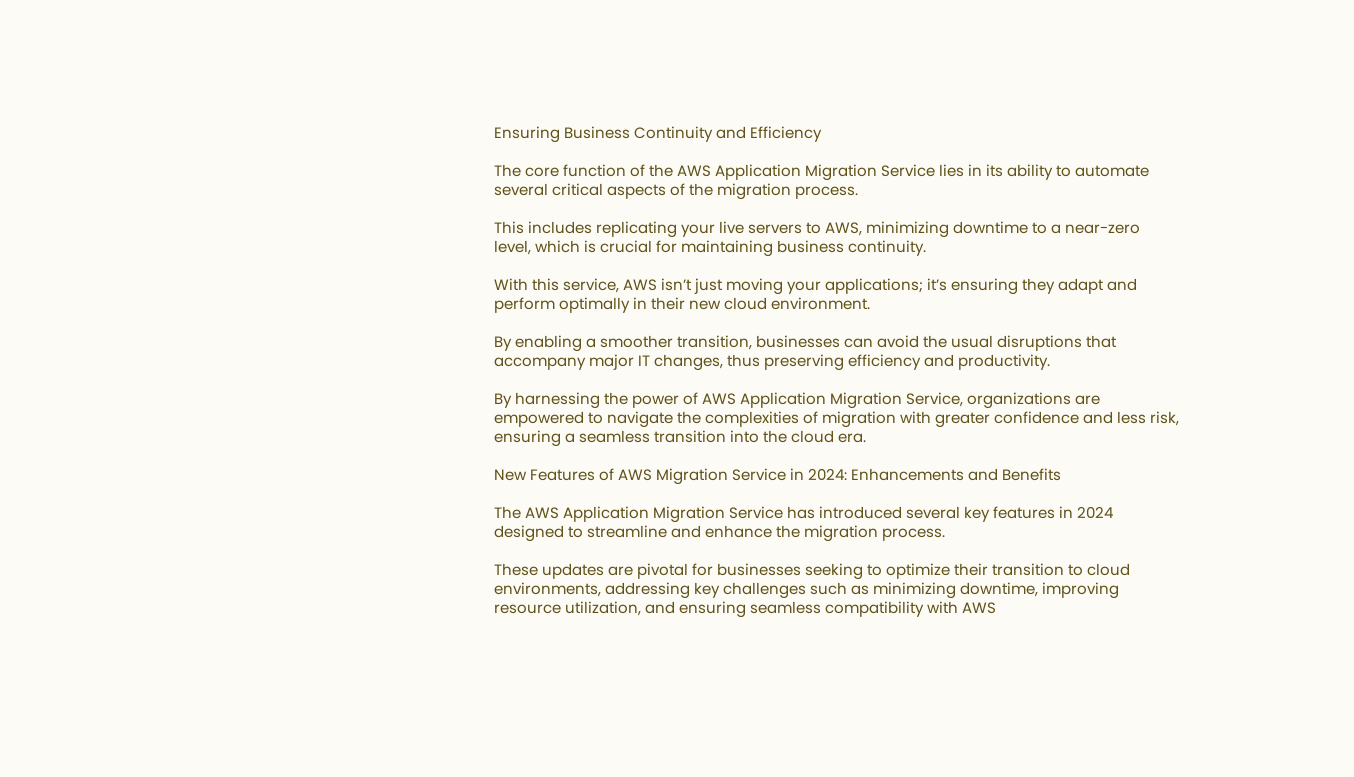Ensuring Business Continuity and Efficiency

The core function of the AWS Application Migration Service lies in its ability to automate several critical aspects of the migration process.

This includes replicating your live servers to AWS, minimizing downtime to a near-zero level, which is crucial for maintaining business continuity.

With this service, AWS isn’t just moving your applications; it’s ensuring they adapt and perform optimally in their new cloud environment.

By enabling a smoother transition, businesses can avoid the usual disruptions that accompany major IT changes, thus preserving efficiency and productivity.

By harnessing the power of AWS Application Migration Service, organizations are empowered to navigate the complexities of migration with greater confidence and less risk, ensuring a seamless transition into the cloud era.

New Features of AWS Migration Service in 2024: Enhancements and Benefits

The AWS Application Migration Service has introduced several key features in 2024 designed to streamline and enhance the migration process.

These updates are pivotal for businesses seeking to optimize their transition to cloud environments, addressing key challenges such as minimizing downtime, improving resource utilization, and ensuring seamless compatibility with AWS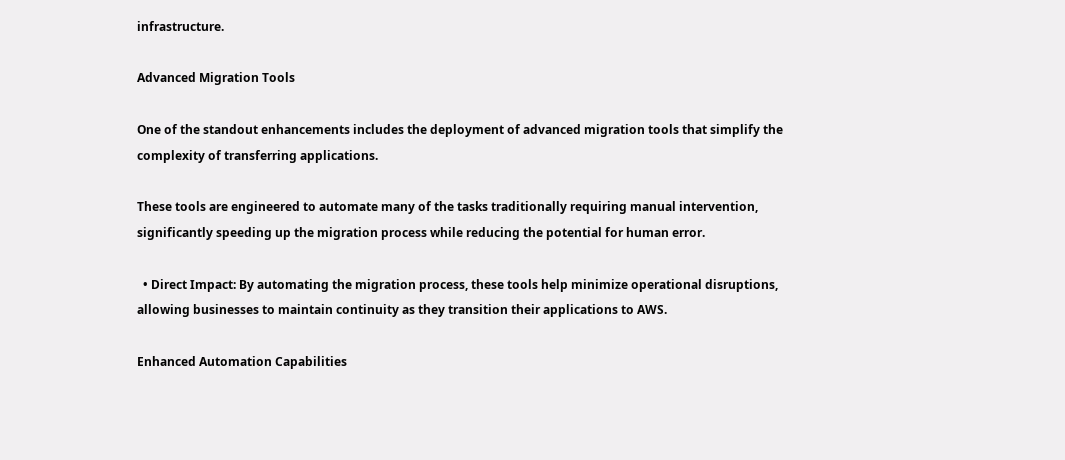infrastructure.

Advanced Migration Tools

One of the standout enhancements includes the deployment of advanced migration tools that simplify the complexity of transferring applications.

These tools are engineered to automate many of the tasks traditionally requiring manual intervention, significantly speeding up the migration process while reducing the potential for human error.

  • Direct Impact: By automating the migration process, these tools help minimize operational disruptions, allowing businesses to maintain continuity as they transition their applications to AWS.

Enhanced Automation Capabilities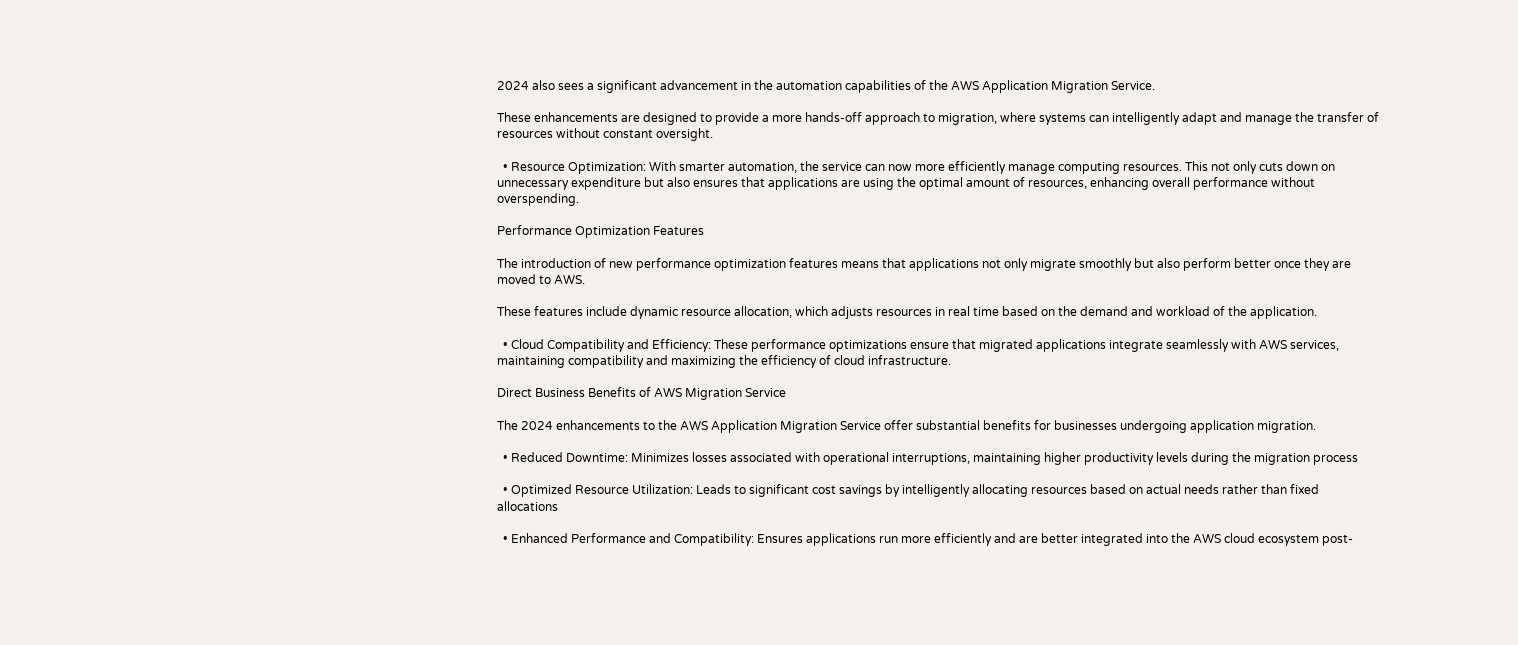2024 also sees a significant advancement in the automation capabilities of the AWS Application Migration Service.

These enhancements are designed to provide a more hands-off approach to migration, where systems can intelligently adapt and manage the transfer of resources without constant oversight.

  • Resource Optimization: With smarter automation, the service can now more efficiently manage computing resources. This not only cuts down on unnecessary expenditure but also ensures that applications are using the optimal amount of resources, enhancing overall performance without overspending.

Performance Optimization Features

The introduction of new performance optimization features means that applications not only migrate smoothly but also perform better once they are moved to AWS.

These features include dynamic resource allocation, which adjusts resources in real time based on the demand and workload of the application.

  • Cloud Compatibility and Efficiency: These performance optimizations ensure that migrated applications integrate seamlessly with AWS services, maintaining compatibility and maximizing the efficiency of cloud infrastructure.

Direct Business Benefits of AWS Migration Service

The 2024 enhancements to the AWS Application Migration Service offer substantial benefits for businesses undergoing application migration.

  • Reduced Downtime: Minimizes losses associated with operational interruptions, maintaining higher productivity levels during the migration process

  • Optimized Resource Utilization: Leads to significant cost savings by intelligently allocating resources based on actual needs rather than fixed allocations

  • Enhanced Performance and Compatibility: Ensures applications run more efficiently and are better integrated into the AWS cloud ecosystem post-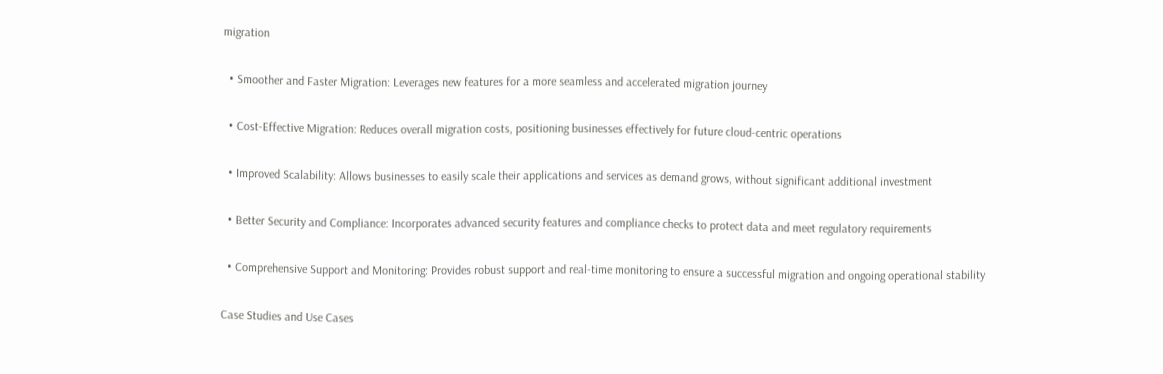migration

  • Smoother and Faster Migration: Leverages new features for a more seamless and accelerated migration journey

  • Cost-Effective Migration: Reduces overall migration costs, positioning businesses effectively for future cloud-centric operations

  • Improved Scalability: Allows businesses to easily scale their applications and services as demand grows, without significant additional investment

  • Better Security and Compliance: Incorporates advanced security features and compliance checks to protect data and meet regulatory requirements

  • Comprehensive Support and Monitoring: Provides robust support and real-time monitoring to ensure a successful migration and ongoing operational stability

Case Studies and Use Cases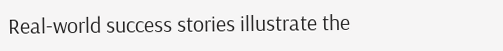Real-world success stories illustrate the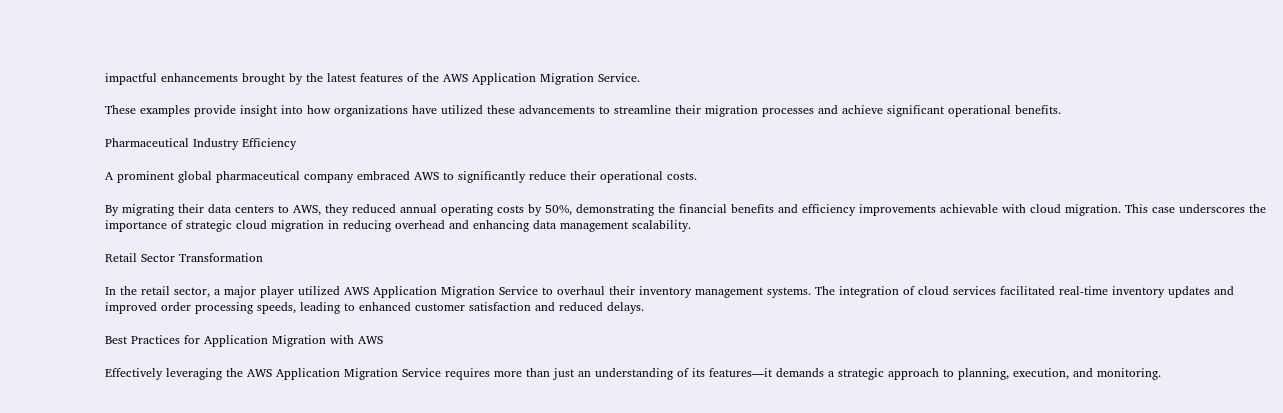impactful enhancements brought by the latest features of the AWS Application Migration Service.

These examples provide insight into how organizations have utilized these advancements to streamline their migration processes and achieve significant operational benefits.

Pharmaceutical Industry Efficiency

A prominent global pharmaceutical company embraced AWS to significantly reduce their operational costs.

By migrating their data centers to AWS, they reduced annual operating costs by 50%, demonstrating the financial benefits and efficiency improvements achievable with cloud migration. This case underscores the importance of strategic cloud migration in reducing overhead and enhancing data management scalability.

Retail Sector Transformation

In the retail sector, a major player utilized AWS Application Migration Service to overhaul their inventory management systems. The integration of cloud services facilitated real-time inventory updates and improved order processing speeds, leading to enhanced customer satisfaction and reduced delays.

Best Practices for Application Migration with AWS

Effectively leveraging the AWS Application Migration Service requires more than just an understanding of its features—it demands a strategic approach to planning, execution, and monitoring.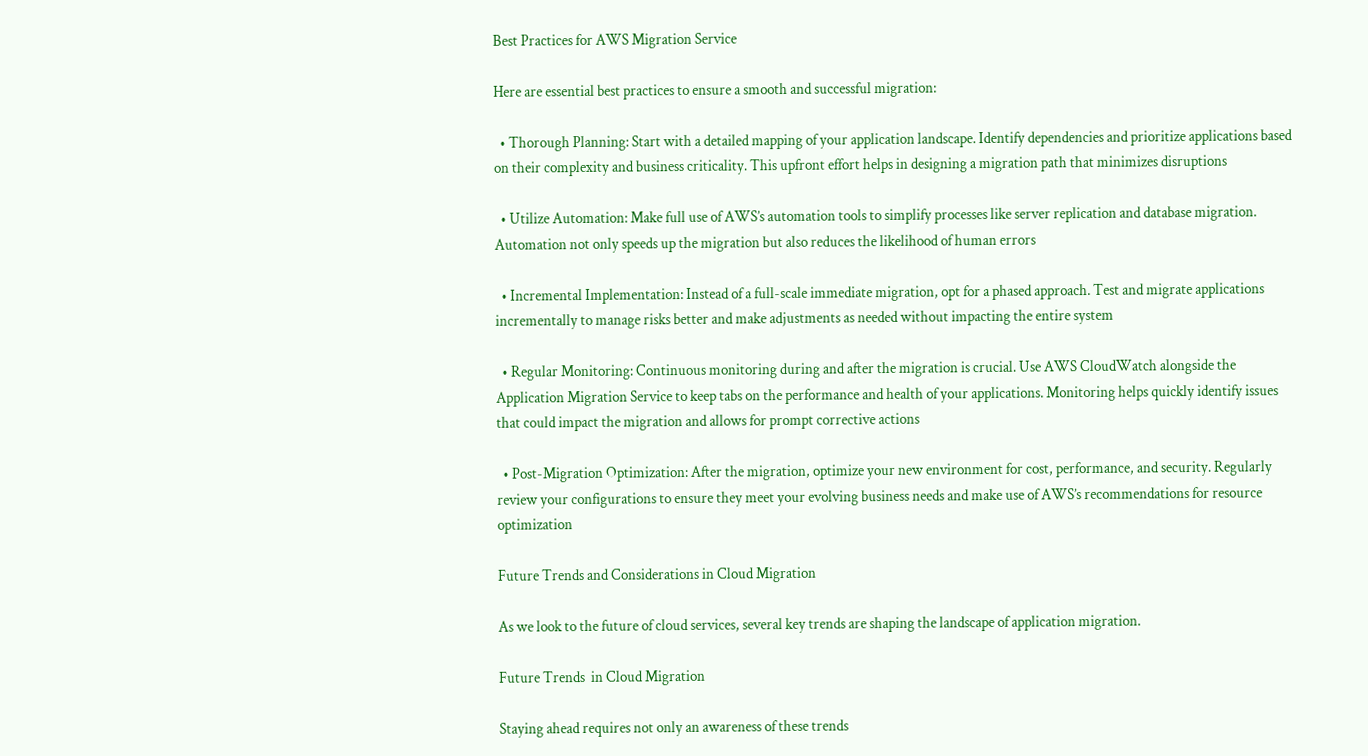Best Practices for AWS Migration Service

Here are essential best practices to ensure a smooth and successful migration:

  • Thorough Planning: Start with a detailed mapping of your application landscape. Identify dependencies and prioritize applications based on their complexity and business criticality. This upfront effort helps in designing a migration path that minimizes disruptions

  • Utilize Automation: Make full use of AWS’s automation tools to simplify processes like server replication and database migration. Automation not only speeds up the migration but also reduces the likelihood of human errors

  • Incremental Implementation: Instead of a full-scale immediate migration, opt for a phased approach. Test and migrate applications incrementally to manage risks better and make adjustments as needed without impacting the entire system

  • Regular Monitoring: Continuous monitoring during and after the migration is crucial. Use AWS CloudWatch alongside the Application Migration Service to keep tabs on the performance and health of your applications. Monitoring helps quickly identify issues that could impact the migration and allows for prompt corrective actions

  • Post-Migration Optimization: After the migration, optimize your new environment for cost, performance, and security. Regularly review your configurations to ensure they meet your evolving business needs and make use of AWS’s recommendations for resource optimization

Future Trends and Considerations in Cloud Migration

As we look to the future of cloud services, several key trends are shaping the landscape of application migration.

Future Trends  in Cloud Migration

Staying ahead requires not only an awareness of these trends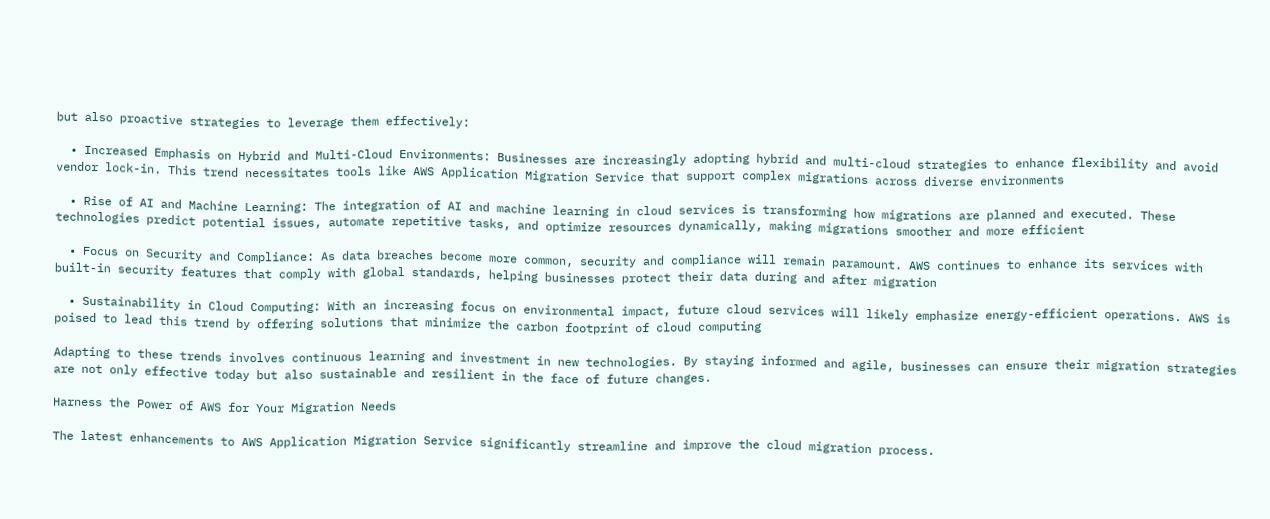but also proactive strategies to leverage them effectively:

  • Increased Emphasis on Hybrid and Multi-Cloud Environments: Businesses are increasingly adopting hybrid and multi-cloud strategies to enhance flexibility and avoid vendor lock-in. This trend necessitates tools like AWS Application Migration Service that support complex migrations across diverse environments

  • Rise of AI and Machine Learning: The integration of AI and machine learning in cloud services is transforming how migrations are planned and executed. These technologies predict potential issues, automate repetitive tasks, and optimize resources dynamically, making migrations smoother and more efficient

  • Focus on Security and Compliance: As data breaches become more common, security and compliance will remain paramount. AWS continues to enhance its services with built-in security features that comply with global standards, helping businesses protect their data during and after migration

  • Sustainability in Cloud Computing: With an increasing focus on environmental impact, future cloud services will likely emphasize energy-efficient operations. AWS is poised to lead this trend by offering solutions that minimize the carbon footprint of cloud computing

Adapting to these trends involves continuous learning and investment in new technologies. By staying informed and agile, businesses can ensure their migration strategies are not only effective today but also sustainable and resilient in the face of future changes.

Harness the Power of AWS for Your Migration Needs

The latest enhancements to AWS Application Migration Service significantly streamline and improve the cloud migration process.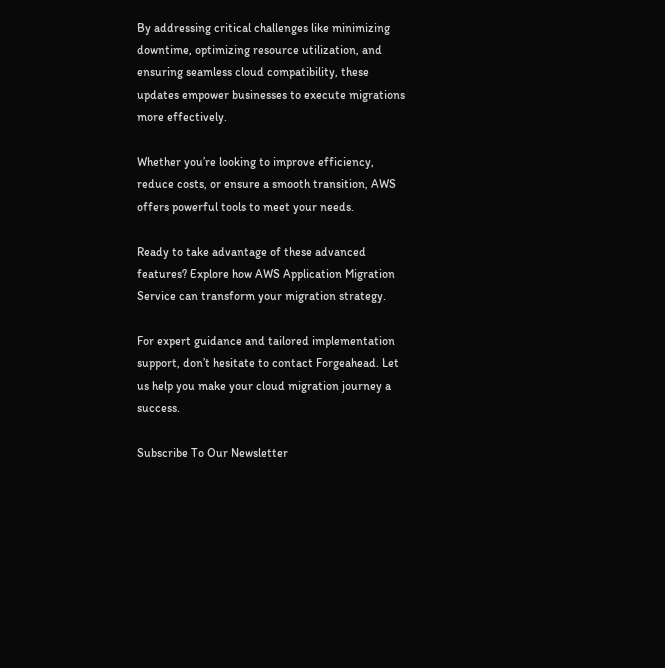By addressing critical challenges like minimizing downtime, optimizing resource utilization, and ensuring seamless cloud compatibility, these updates empower businesses to execute migrations more effectively.

Whether you’re looking to improve efficiency, reduce costs, or ensure a smooth transition, AWS offers powerful tools to meet your needs.

Ready to take advantage of these advanced features? Explore how AWS Application Migration Service can transform your migration strategy.

For expert guidance and tailored implementation support, don’t hesitate to contact Forgeahead. Let us help you make your cloud migration journey a success.

Subscribe To Our Newsletter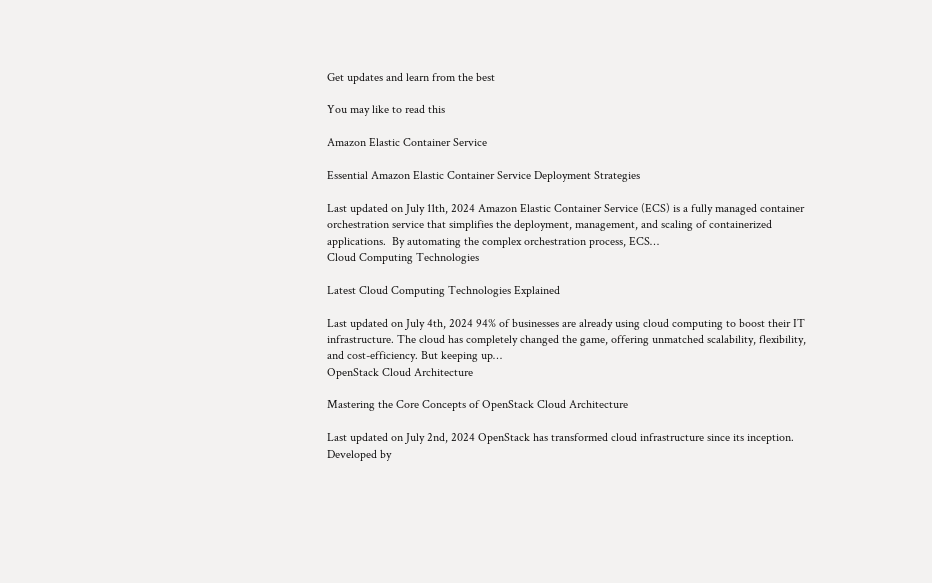Get updates and learn from the best

You may like to read this

Amazon Elastic Container Service

Essential Amazon Elastic Container Service Deployment Strategies

Last updated on July 11th, 2024 Amazon Elastic Container Service (ECS) is a fully managed container orchestration service that simplifies the deployment, management, and scaling of containerized applications.  By automating the complex orchestration process, ECS…
Cloud Computing Technologies

Latest Cloud Computing Technologies Explained

Last updated on July 4th, 2024 94% of businesses are already using cloud computing to boost their IT infrastructure. The cloud has completely changed the game, offering unmatched scalability, flexibility, and cost-efficiency. But keeping up…
OpenStack Cloud Architecture

Mastering the Core Concepts of OpenStack Cloud Architecture

Last updated on July 2nd, 2024 OpenStack has transformed cloud infrastructure since its inception. Developed by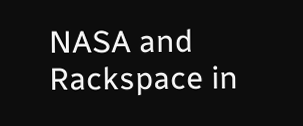NASA and Rackspace in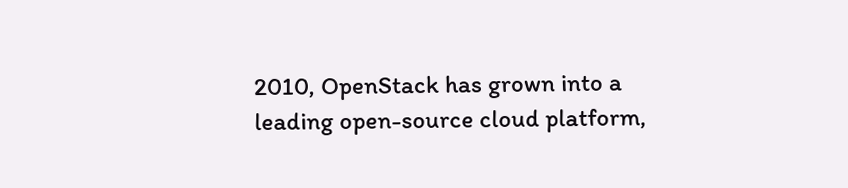2010, OpenStack has grown into a leading open-source cloud platform,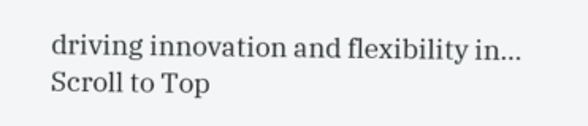driving innovation and flexibility in…
Scroll to Top